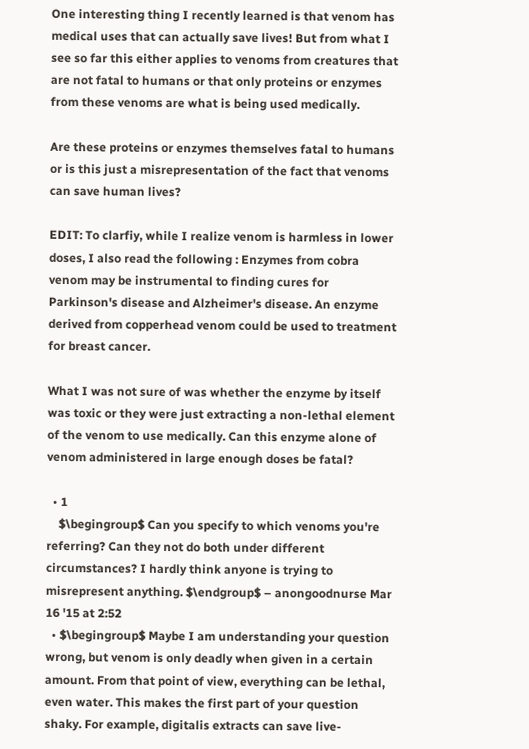One interesting thing I recently learned is that venom has medical uses that can actually save lives! But from what I see so far this either applies to venoms from creatures that are not fatal to humans or that only proteins or enzymes from these venoms are what is being used medically.

Are these proteins or enzymes themselves fatal to humans or is this just a misrepresentation of the fact that venoms can save human lives?

EDIT: To clarfiy, while I realize venom is harmless in lower doses, I also read the following : Enzymes from cobra venom may be instrumental to finding cures for Parkinson's disease and Alzheimer's disease. An enzyme derived from copperhead venom could be used to treatment for breast cancer.

What I was not sure of was whether the enzyme by itself was toxic or they were just extracting a non-lethal element of the venom to use medically. Can this enzyme alone of venom administered in large enough doses be fatal?

  • 1
    $\begingroup$ Can you specify to which venoms you're referring? Can they not do both under different circumstances? I hardly think anyone is trying to misrepresent anything. $\endgroup$ – anongoodnurse Mar 16 '15 at 2:52
  • $\begingroup$ Maybe I am understanding your question wrong, but venom is only deadly when given in a certain amount. From that point of view, everything can be lethal, even water. This makes the first part of your question shaky. For example, digitalis extracts can save live-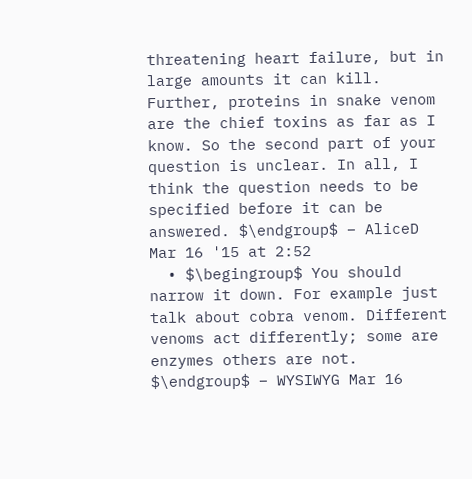threatening heart failure, but in large amounts it can kill. Further, proteins in snake venom are the chief toxins as far as I know. So the second part of your question is unclear. In all, I think the question needs to be specified before it can be answered. $\endgroup$ – AliceD Mar 16 '15 at 2:52
  • $\begingroup$ You should narrow it down. For example just talk about cobra venom. Different venoms act differently; some are enzymes others are not. $\endgroup$ – WYSIWYG Mar 16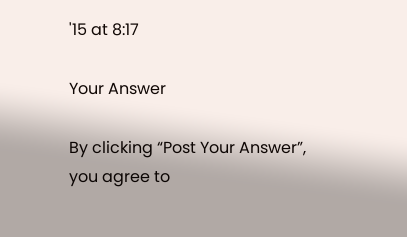'15 at 8:17

Your Answer

By clicking “Post Your Answer”, you agree to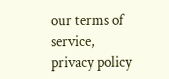our terms of service, privacy policy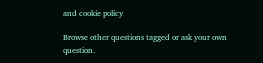and cookie policy

Browse other questions tagged or ask your own question.